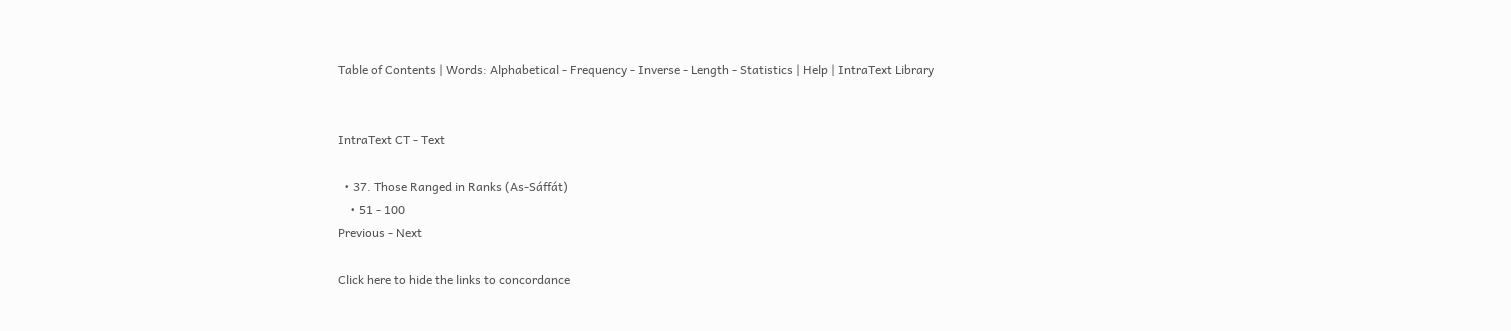Table of Contents | Words: Alphabetical - Frequency - Inverse - Length - Statistics | Help | IntraText Library


IntraText CT - Text

  • 37. Those Ranged in Ranks (As-Sáffát)
    • 51 - 100
Previous - Next

Click here to hide the links to concordance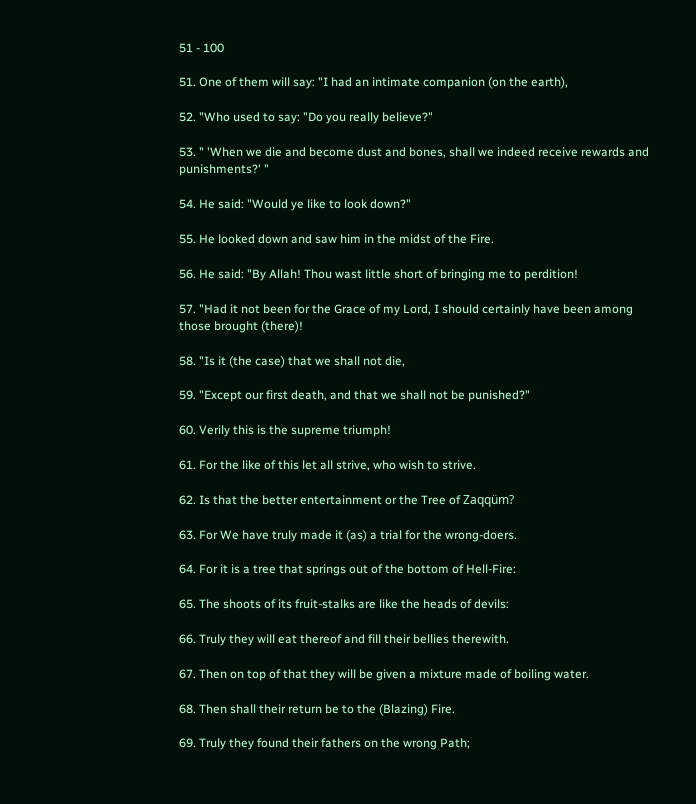51 - 100

51. One of them will say: "I had an intimate companion (on the earth),

52. "Who used to say: "Do you really believe?"

53. " 'When we die and become dust and bones, shall we indeed receive rewards and punishments?' "

54. He said: "Would ye like to look down?"

55. He looked down and saw him in the midst of the Fire.

56. He said: "By Allah! Thou wast little short of bringing me to perdition!

57. "Had it not been for the Grace of my Lord, I should certainly have been among those brought (there)!

58. "Is it (the case) that we shall not die,

59. "Except our first death, and that we shall not be punished?"

60. Verily this is the supreme triumph!

61. For the like of this let all strive, who wish to strive.

62. Is that the better entertainment or the Tree of Zaqqüm?

63. For We have truly made it (as) a trial for the wrong-doers.

64. For it is a tree that springs out of the bottom of Hell-Fire:

65. The shoots of its fruit-stalks are like the heads of devils:

66. Truly they will eat thereof and fill their bellies therewith.

67. Then on top of that they will be given a mixture made of boiling water.

68. Then shall their return be to the (Blazing) Fire.

69. Truly they found their fathers on the wrong Path;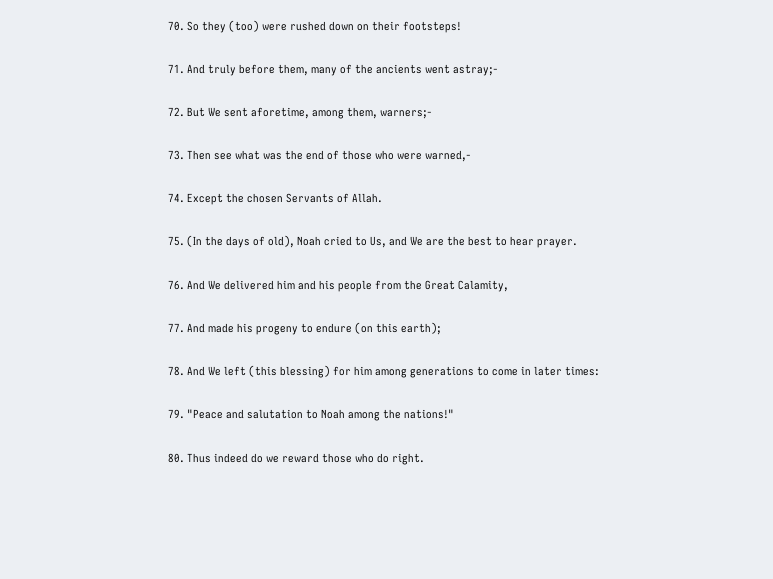70. So they (too) were rushed down on their footsteps!

71. And truly before them, many of the ancients went astray;-

72. But We sent aforetime, among them, warners;-

73. Then see what was the end of those who were warned,-

74. Except the chosen Servants of Allah.

75. (In the days of old), Noah cried to Us, and We are the best to hear prayer.

76. And We delivered him and his people from the Great Calamity,

77. And made his progeny to endure (on this earth);

78. And We left (this blessing) for him among generations to come in later times:

79. "Peace and salutation to Noah among the nations!"

80. Thus indeed do we reward those who do right.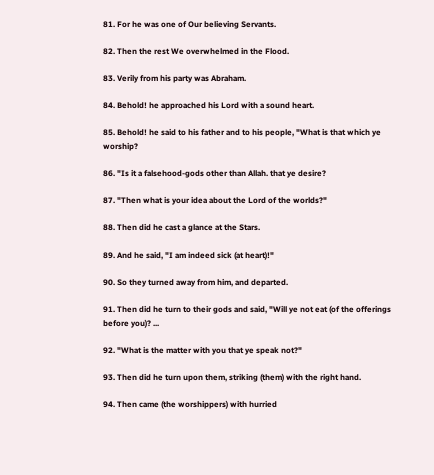81. For he was one of Our believing Servants.

82. Then the rest We overwhelmed in the Flood.

83. Verily from his party was Abraham.

84. Behold! he approached his Lord with a sound heart.

85. Behold! he said to his father and to his people, "What is that which ye worship?

86. "Is it a falsehood-gods other than Allah. that ye desire?

87. "Then what is your idea about the Lord of the worlds?"

88. Then did he cast a glance at the Stars.

89. And he said, "I am indeed sick (at heart)!"

90. So they turned away from him, and departed.

91. Then did he turn to their gods and said, "Will ye not eat (of the offerings before you)? ...

92. "What is the matter with you that ye speak not?"

93. Then did he turn upon them, striking (them) with the right hand.

94. Then came (the worshippers) with hurried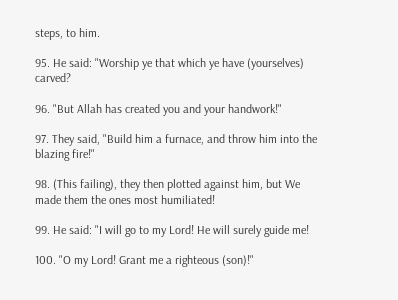steps, to him.

95. He said: "Worship ye that which ye have (yourselves) carved?

96. "But Allah has created you and your handwork!"

97. They said, "Build him a furnace, and throw him into the blazing fire!"

98. (This failing), they then plotted against him, but We made them the ones most humiliated!

99. He said: "I will go to my Lord! He will surely guide me!

100. "O my Lord! Grant me a righteous (son)!"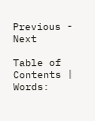Previous - Next

Table of Contents | Words: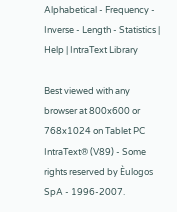Alphabetical - Frequency - Inverse - Length - Statistics | Help | IntraText Library

Best viewed with any browser at 800x600 or 768x1024 on Tablet PC
IntraText® (V89) - Some rights reserved by Èulogos SpA - 1996-2007.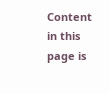Content in this page is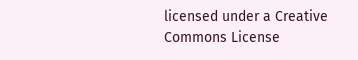licensed under a Creative Commons License